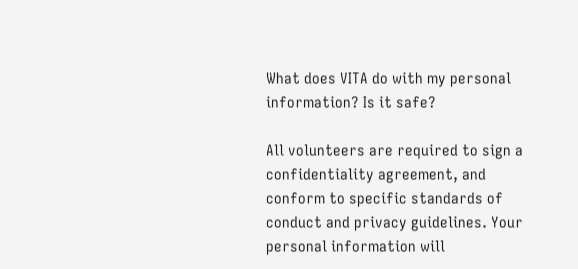What does VITA do with my personal information? Is it safe?

All volunteers are required to sign a confidentiality agreement, and conform to specific standards of conduct and privacy guidelines. Your personal information will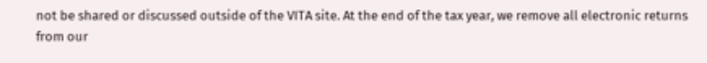not be shared or discussed outside of the VITA site. At the end of the tax year, we remove all electronic returns from our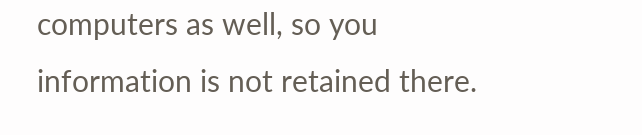computers as well, so you information is not retained there.